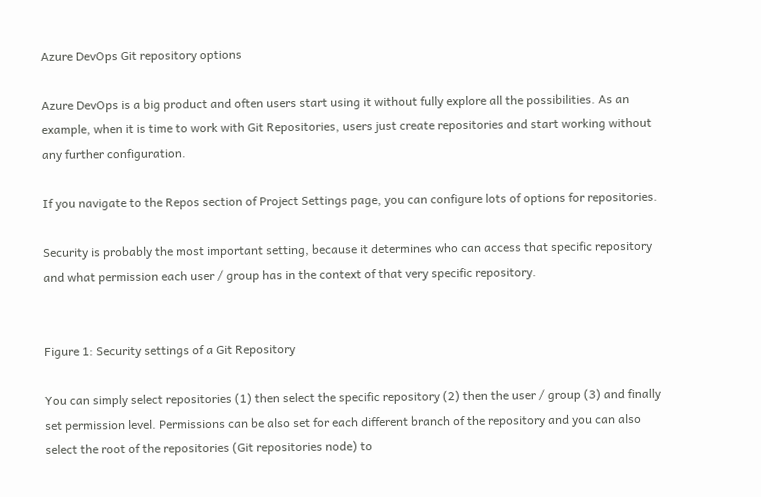Azure DevOps Git repository options

Azure DevOps is a big product and often users start using it without fully explore all the possibilities. As an example, when it is time to work with Git Repositories, users just create repositories and start working without any further configuration.

If you navigate to the Repos section of Project Settings page, you can configure lots of options for repositories.

Security is probably the most important setting, because it determines who can access that specific repository and what permission each user / group has in the context of that very specific repository.


Figure 1: Security settings of a Git Repository

You can simply select repositories (1) then select the specific repository (2) then the user / group (3) and finally set permission level. Permissions can be also set for each different branch of the repository and you can also select the root of the repositories (Git repositories node) to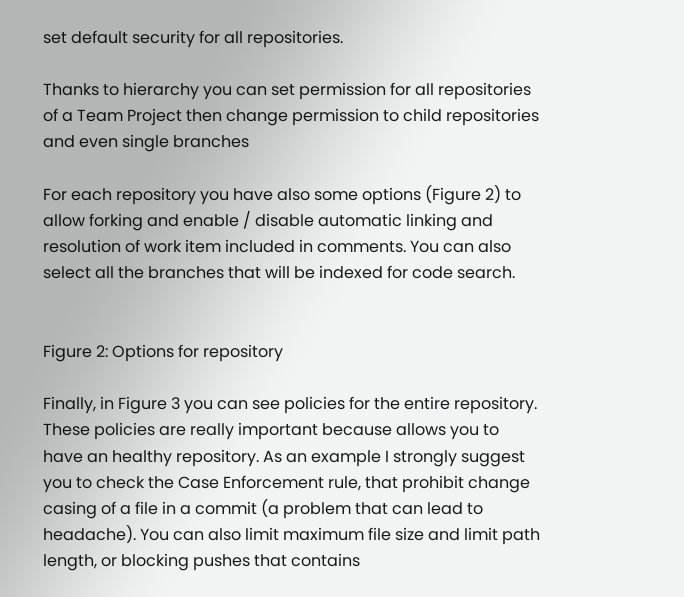set default security for all repositories.

Thanks to hierarchy you can set permission for all repositories of a Team Project then change permission to child repositories and even single branches

For each repository you have also some options (Figure 2) to allow forking and enable / disable automatic linking and resolution of work item included in comments. You can also select all the branches that will be indexed for code search.


Figure 2: Options for repository

Finally, in Figure 3 you can see policies for the entire repository. These policies are really important because allows you to have an healthy repository. As an example I strongly suggest you to check the Case Enforcement rule, that prohibit change casing of a file in a commit (a problem that can lead to headache). You can also limit maximum file size and limit path length, or blocking pushes that contains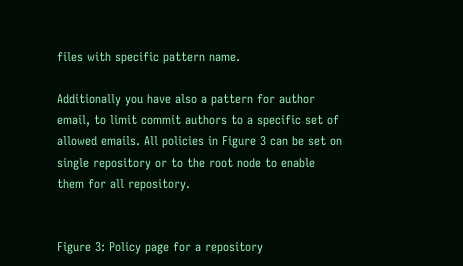files with specific pattern name.

Additionally you have also a pattern for author email, to limit commit authors to a specific set of allowed emails. All policies in Figure 3 can be set on single repository or to the root node to enable them for all repository.


Figure 3: Policy page for a repository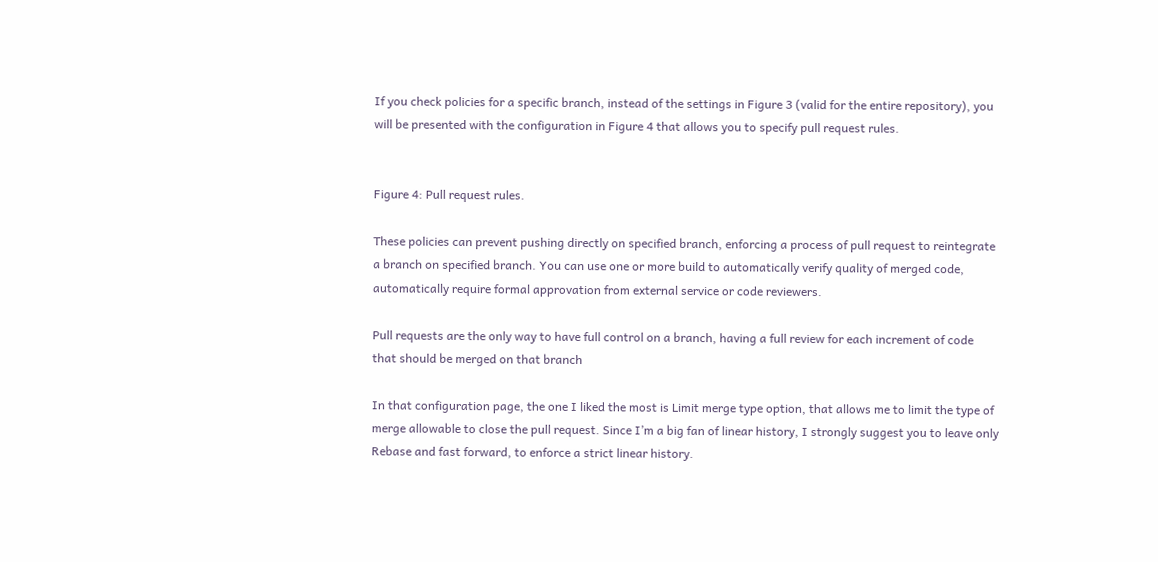If you check policies for a specific branch, instead of the settings in Figure 3 (valid for the entire repository), you will be presented with the configuration in Figure 4 that allows you to specify pull request rules.


Figure 4: Pull request rules.

These policies can prevent pushing directly on specified branch, enforcing a process of pull request to reintegrate a branch on specified branch. You can use one or more build to automatically verify quality of merged code, automatically require formal approvation from external service or code reviewers.

Pull requests are the only way to have full control on a branch, having a full review for each increment of code that should be merged on that branch

In that configuration page, the one I liked the most is Limit merge type option, that allows me to limit the type of merge allowable to close the pull request. Since I’m a big fan of linear history, I strongly suggest you to leave only Rebase and fast forward, to enforce a strict linear history.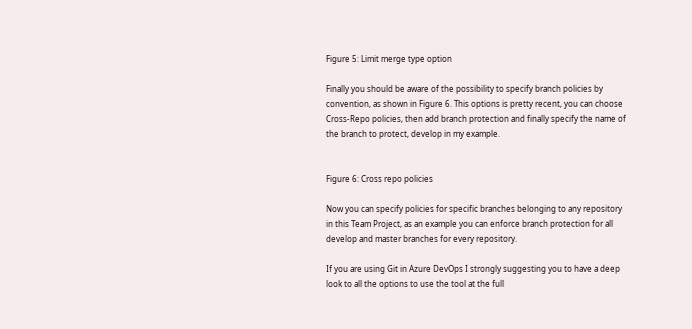Figure 5: Limit merge type option

Finally you should be aware of the possibility to specify branch policies by convention, as shown in Figure 6. This options is pretty recent, you can choose Cross-Repo policies, then add branch protection and finally specify the name of the branch to protect, develop in my example.


Figure 6: Cross repo policies

Now you can specify policies for specific branches belonging to any repository in this Team Project, as an example you can enforce branch protection for all develop and master branches for every repository.

If you are using Git in Azure DevOps I strongly suggesting you to have a deep look to all the options to use the tool at the full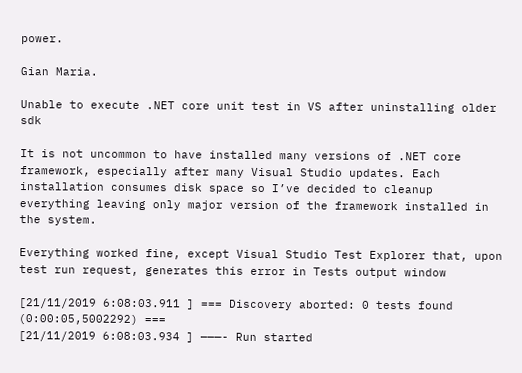power.

Gian Maria.

Unable to execute .NET core unit test in VS after uninstalling older sdk

It is not uncommon to have installed many versions of .NET core framework, especially after many Visual Studio updates. Each installation consumes disk space so I’ve decided to cleanup everything leaving only major version of the framework installed in the system.

Everything worked fine, except Visual Studio Test Explorer that, upon test run request, generates this error in Tests output window

[21/11/2019 6:08:03.911 ] === Discovery aborted: 0 tests found (0:00:05,5002292) ===
[21/11/2019 6:08:03.934 ] ———- Run started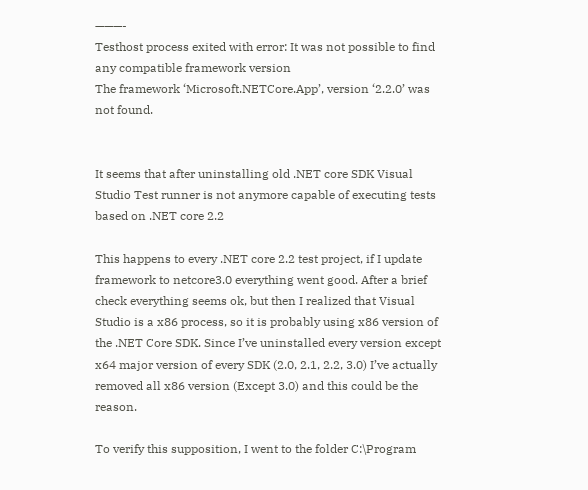———-
Testhost process exited with error: It was not possible to find any compatible framework version
The framework ‘Microsoft.NETCore.App’, version ‘2.2.0’ was not found.


It seems that after uninstalling old .NET core SDK Visual Studio Test runner is not anymore capable of executing tests based on .NET core 2.2

This happens to every .NET core 2.2 test project, if I update framework to netcore3.0 everything went good. After a brief check everything seems ok, but then I realized that Visual Studio is a x86 process, so it is probably using x86 version of the .NET Core SDK. Since I’ve uninstalled every version except x64 major version of every SDK (2.0, 2.1, 2.2, 3.0) I’ve actually removed all x86 version (Except 3.0) and this could be the reason.

To verify this supposition, I went to the folder C:\Program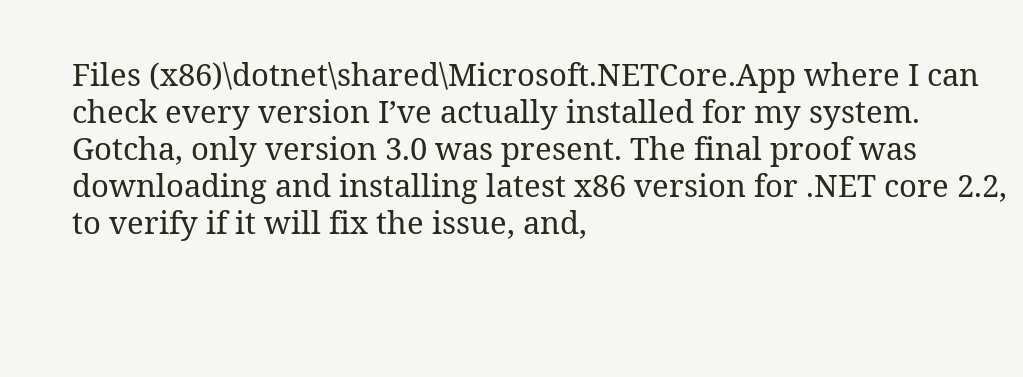Files (x86)\dotnet\shared\Microsoft.NETCore.App where I can check every version I’ve actually installed for my system. Gotcha, only version 3.0 was present. The final proof was downloading and installing latest x86 version for .NET core 2.2, to verify if it will fix the issue, and,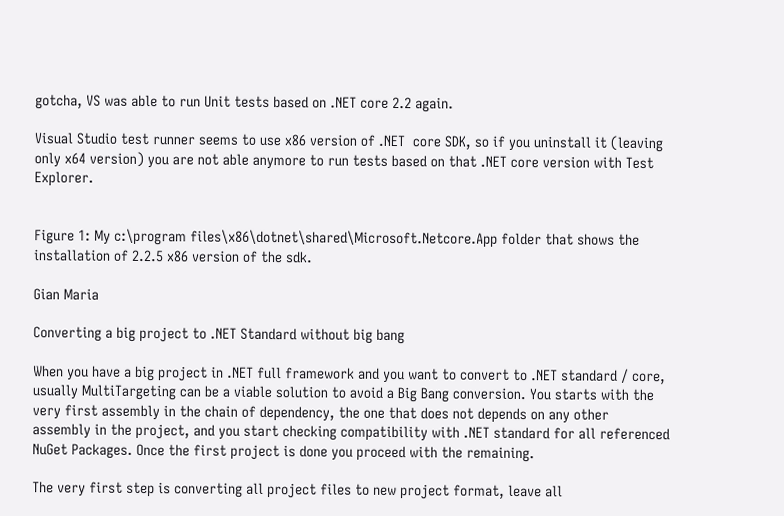gotcha, VS was able to run Unit tests based on .NET core 2.2 again.

Visual Studio test runner seems to use x86 version of .NET  core SDK, so if you uninstall it (leaving only x64 version) you are not able anymore to run tests based on that .NET core version with Test Explorer.


Figure 1: My c:\program files\x86\dotnet\shared\Microsoft.Netcore.App folder that shows the installation of 2.2.5 x86 version of the sdk.

Gian Maria

Converting a big project to .NET Standard without big bang

When you have a big project in .NET full framework and you want to convert to .NET standard / core, usually MultiTargeting can be a viable solution to avoid a Big Bang conversion. You starts with the very first assembly in the chain of dependency, the one that does not depends on any other assembly in the project, and you start checking compatibility with .NET standard for all referenced NuGet Packages. Once the first project is done you proceed with the remaining.

The very first step is converting all project files to new project format, leave all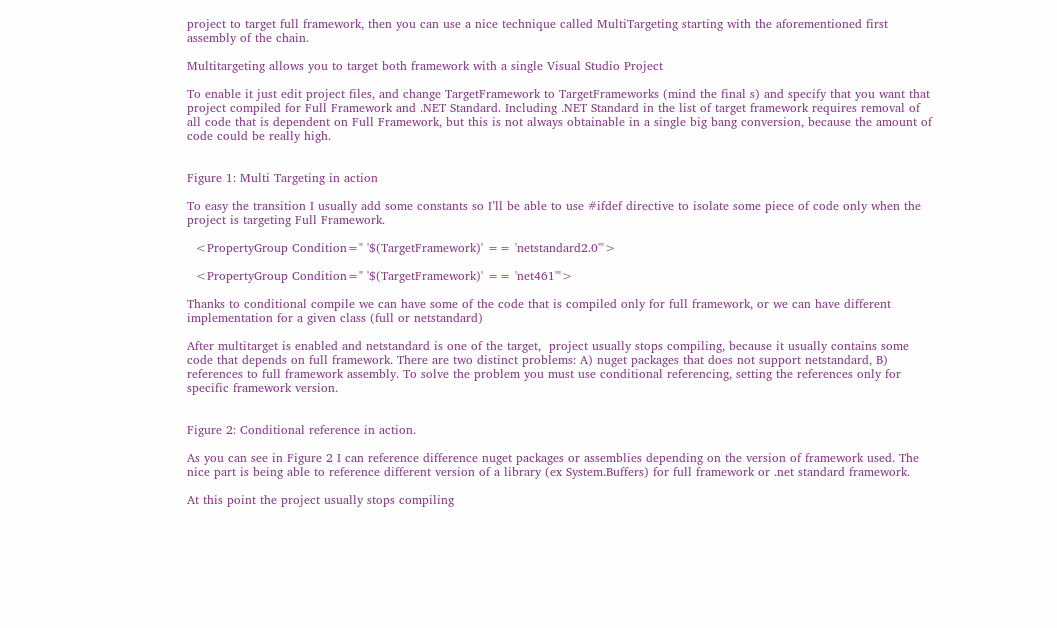project to target full framework, then you can use a nice technique called MultiTargeting starting with the aforementioned first assembly of the chain.

Multitargeting allows you to target both framework with a single Visual Studio Project

To enable it just edit project files, and change TargetFramework to TargetFrameworks (mind the final s) and specify that you want that project compiled for Full Framework and .NET Standard. Including .NET Standard in the list of target framework requires removal of all code that is dependent on Full Framework, but this is not always obtainable in a single big bang conversion, because the amount of code could be really high.


Figure 1: Multi Targeting in action

To easy the transition I usually add some constants so I’ll be able to use #ifdef directive to isolate some piece of code only when the project is targeting Full Framework.

  <PropertyGroup Condition=" '$(TargetFramework)' == 'netstandard2.0'">

  <PropertyGroup Condition=" '$(TargetFramework)' == 'net461'">

Thanks to conditional compile we can have some of the code that is compiled only for full framework, or we can have different implementation for a given class (full or netstandard)

After multitarget is enabled and netstandard is one of the target,  project usually stops compiling, because it usually contains some code that depends on full framework. There are two distinct problems: A) nuget packages that does not support netstandard, B) references to full framework assembly. To solve the problem you must use conditional referencing, setting the references only for specific framework version.


Figure 2: Conditional reference in action.

As you can see in Figure 2 I can reference difference nuget packages or assemblies depending on the version of framework used. The nice part is being able to reference different version of a library (ex System.Buffers) for full framework or .net standard framework.

At this point the project usually stops compiling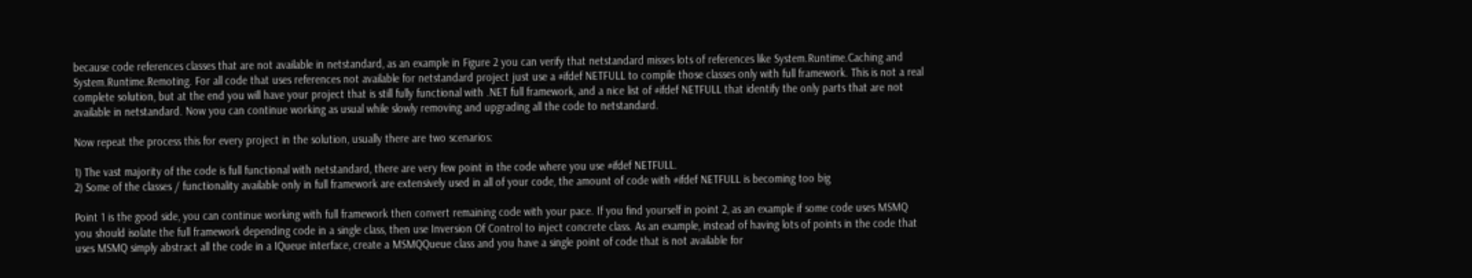because code references classes that are not available in netstandard, as an example in Figure 2 you can verify that netstandard misses lots of references like System.Runtime.Caching and System.Runtime.Remoting. For all code that uses references not available for netstandard project just use a #ifdef NETFULL to compile those classes only with full framework. This is not a real complete solution, but at the end you will have your project that is still fully functional with .NET full framework, and a nice list of #ifdef NETFULL that identify the only parts that are not available in netstandard. Now you can continue working as usual while slowly removing and upgrading all the code to netstandard.

Now repeat the process this for every project in the solution, usually there are two scenarios:

1) The vast majority of the code is full functional with netstandard, there are very few point in the code where you use #ifdef NETFULL.
2) Some of the classes / functionality available only in full framework are extensively used in all of your code, the amount of code with #ifdef NETFULL is becoming too big

Point 1 is the good side, you can continue working with full framework then convert remaining code with your pace. If you find yourself in point 2, as an example if some code uses MSMQ you should isolate the full framework depending code in a single class, then use Inversion Of Control to inject concrete class. As an example, instead of having lots of points in the code that uses MSMQ simply abstract all the code in a IQueue interface, create a MSMQQueue class and you have a single point of code that is not available for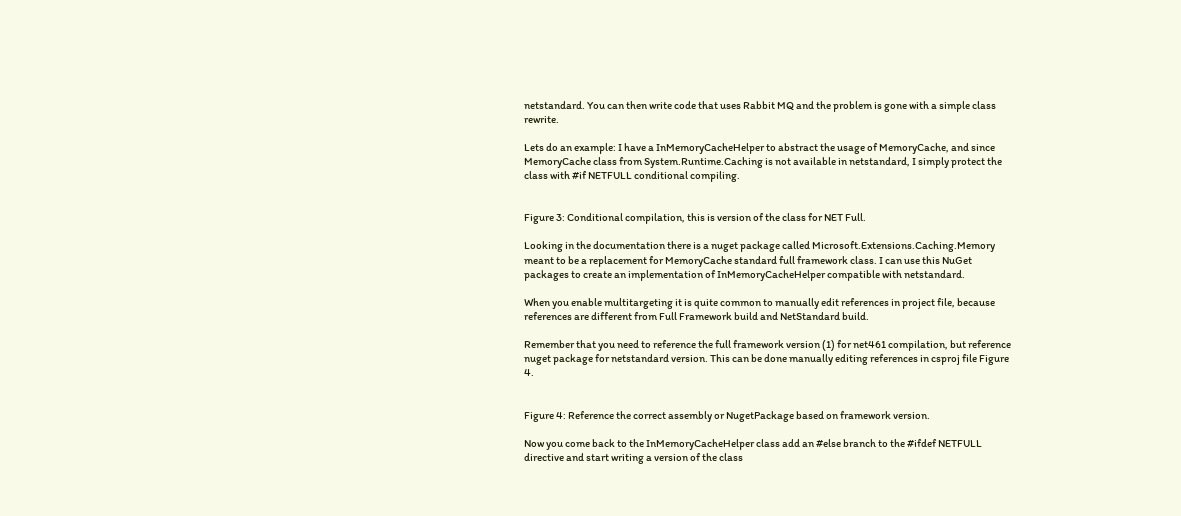netstandard. You can then write code that uses Rabbit MQ and the problem is gone with a simple class rewrite.

Lets do an example: I have a InMemoryCacheHelper to abstract the usage of MemoryCache, and since MemoryCache class from System.Runtime.Caching is not available in netstandard, I simply protect the class with #if NETFULL conditional compiling.


Figure 3: Conditional compilation, this is version of the class for NET Full.

Looking in the documentation there is a nuget package called Microsoft.Extensions.Caching.Memory meant to be a replacement for MemoryCache standard full framework class. I can use this NuGet packages to create an implementation of InMemoryCacheHelper compatible with netstandard.

When you enable multitargeting it is quite common to manually edit references in project file, because references are different from Full Framework build and NetStandard build.

Remember that you need to reference the full framework version (1) for net461 compilation, but reference nuget package for netstandard version. This can be done manually editing references in csproj file Figure 4.


Figure 4: Reference the correct assembly or NugetPackage based on framework version.

Now you come back to the InMemoryCacheHelper class add an #else branch to the #ifdef NETFULL directive and start writing a version of the class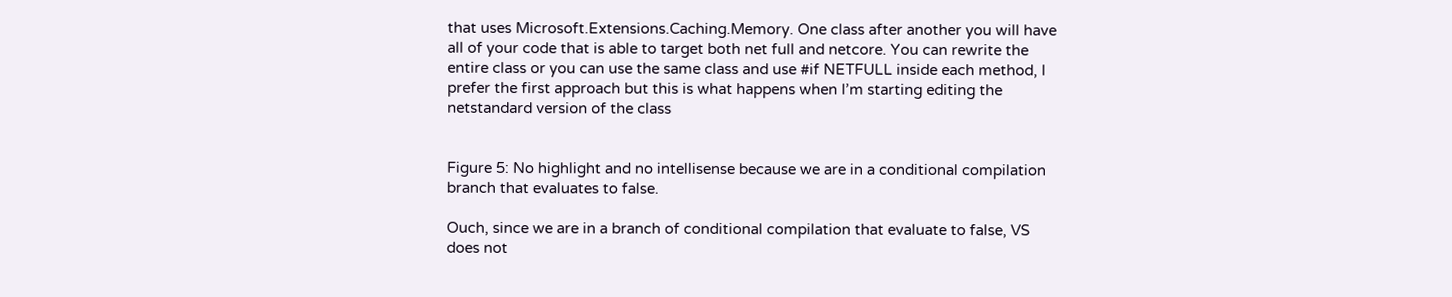that uses Microsoft.Extensions.Caching.Memory. One class after another you will have all of your code that is able to target both net full and netcore. You can rewrite the entire class or you can use the same class and use #if NETFULL inside each method, I prefer the first approach but this is what happens when I’m starting editing the netstandard version of the class


Figure 5: No highlight and no intellisense because we are in a conditional compilation branch that evaluates to false.

Ouch, since we are in a branch of conditional compilation that evaluate to false, VS does not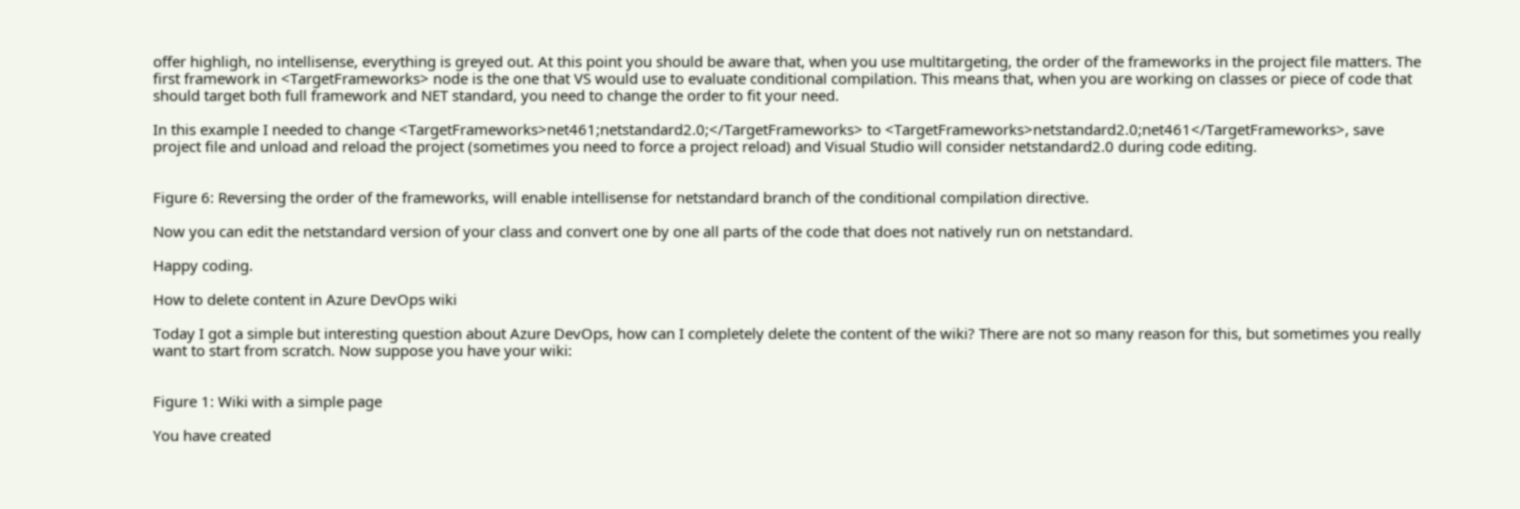offer highligh, no intellisense, everything is greyed out. At this point you should be aware that, when you use multitargeting, the order of the frameworks in the project file matters. The first framework in <TargetFrameworks> node is the one that VS would use to evaluate conditional compilation. This means that, when you are working on classes or piece of code that should target both full framework and NET standard, you need to change the order to fit your need.

In this example I needed to change <TargetFrameworks>net461;netstandard2.0;</TargetFrameworks> to <TargetFrameworks>netstandard2.0;net461</TargetFrameworks>, save project file and unload and reload the project (sometimes you need to force a project reload) and Visual Studio will consider netstandard2.0 during code editing.


Figure 6: Reversing the order of the frameworks, will enable intellisense for netstandard branch of the conditional compilation directive.

Now you can edit the netstandard version of your class and convert one by one all parts of the code that does not natively run on netstandard.

Happy coding.

How to delete content in Azure DevOps wiki

Today I got a simple but interesting question about Azure DevOps, how can I completely delete the content of the wiki? There are not so many reason for this, but sometimes you really want to start from scratch. Now suppose you have your wiki:


Figure 1: Wiki with a simple page

You have created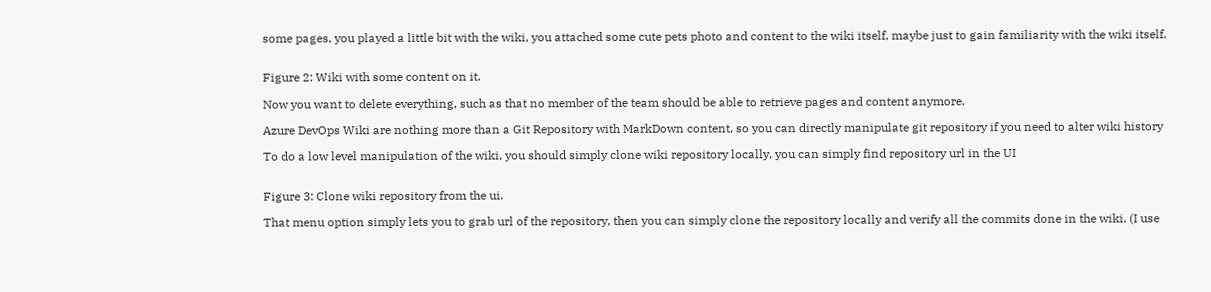some pages, you played a little bit with the wiki, you attached some cute pets photo and content to the wiki itself, maybe just to gain familiarity with the wiki itself.


Figure 2: Wiki with some content on it.

Now you want to delete everything, such as that no member of the team should be able to retrieve pages and content anymore.

Azure DevOps Wiki are nothing more than a Git Repository with MarkDown content, so you can directly manipulate git repository if you need to alter wiki history

To do a low level manipulation of the wiki, you should simply clone wiki repository locally, you can simply find repository url in the UI


Figure 3: Clone wiki repository from the ui.

That menu option simply lets you to grab url of the repository, then you can simply clone the repository locally and verify all the commits done in the wiki. (I use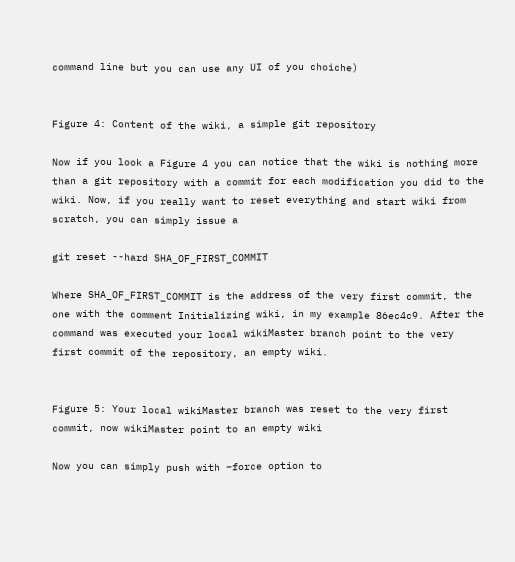command line but you can use any UI of you choiche)


Figure 4: Content of the wiki, a simple git repository

Now if you look a Figure 4 you can notice that the wiki is nothing more than a git repository with a commit for each modification you did to the wiki. Now, if you really want to reset everything and start wiki from scratch, you can simply issue a

git reset --hard SHA_OF_FIRST_COMMIT

Where SHA_OF_FIRST_COMMIT is the address of the very first commit, the one with the comment Initializing wiki, in my example 86ec4c9. After the command was executed your local wikiMaster branch point to the very first commit of the repository, an empty wiki.


Figure 5: Your local wikiMaster branch was reset to the very first commit, now wikiMaster point to an empty wiki

Now you can simply push with –force option to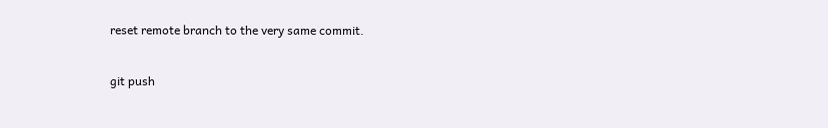reset remote branch to the very same commit.

git push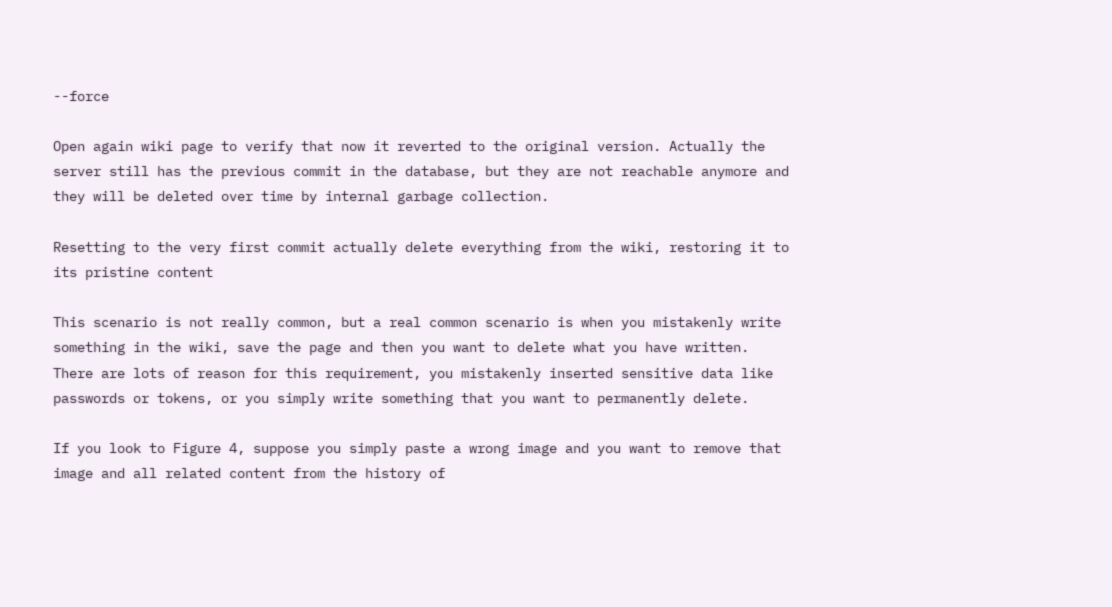--force

Open again wiki page to verify that now it reverted to the original version. Actually the server still has the previous commit in the database, but they are not reachable anymore and they will be deleted over time by internal garbage collection.

Resetting to the very first commit actually delete everything from the wiki, restoring it to its pristine content

This scenario is not really common, but a real common scenario is when you mistakenly write something in the wiki, save the page and then you want to delete what you have written. There are lots of reason for this requirement, you mistakenly inserted sensitive data like passwords or tokens, or you simply write something that you want to permanently delete.

If you look to Figure 4, suppose you simply paste a wrong image and you want to remove that image and all related content from the history of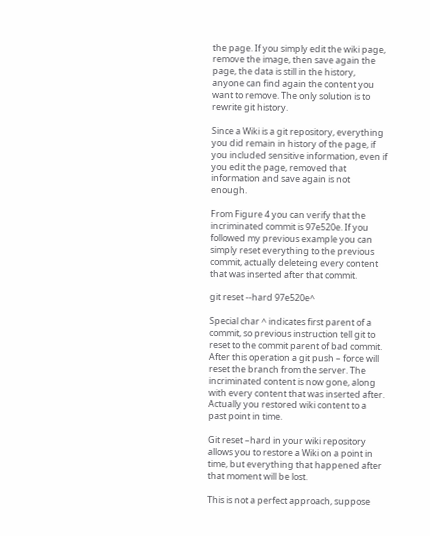the page. If you simply edit the wiki page, remove the image, then save again the page, the data is still in the history, anyone can find again the content you want to remove. The only solution is to rewrite git history.

Since a Wiki is a git repository, everything you did remain in history of the page, if you included sensitive information, even if you edit the page, removed that information and save again is not enough.

From Figure 4 you can verify that the incriminated commit is 97e520e. If you followed my previous example you can simply reset everything to the previous commit, actually deleteing every content that was inserted after that commit.

git reset --hard 97e520e^

Special char ^ indicates first parent of a commit, so previous instruction tell git to reset to the commit parent of bad commit. After this operation a git push – force will reset the branch from the server. The incriminated content is now gone, along with every content that was inserted after. Actually you restored wiki content to a past point in time.

Git reset –hard in your wiki repository allows you to restore a Wiki on a point in time, but everything that happened after that moment will be lost.

This is not a perfect approach, suppose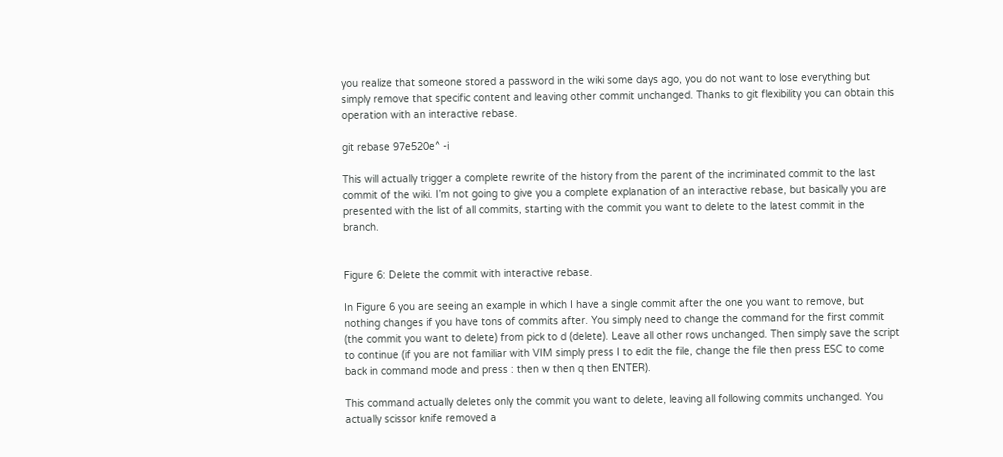you realize that someone stored a password in the wiki some days ago, you do not want to lose everything but simply remove that specific content and leaving other commit unchanged. Thanks to git flexibility you can obtain this operation with an interactive rebase.

git rebase 97e520e^ -i

This will actually trigger a complete rewrite of the history from the parent of the incriminated commit to the last commit of the wiki. I’m not going to give you a complete explanation of an interactive rebase, but basically you are presented with the list of all commits, starting with the commit you want to delete to the latest commit in the branch.


Figure 6: Delete the commit with interactive rebase.

In Figure 6 you are seeing an example in which I have a single commit after the one you want to remove, but nothing changes if you have tons of commits after. You simply need to change the command for the first commit (the commit you want to delete) from pick to d (delete). Leave all other rows unchanged. Then simply save the script to continue (if you are not familiar with VIM simply press I to edit the file, change the file then press ESC to come back in command mode and press : then w then q then ENTER).

This command actually deletes only the commit you want to delete, leaving all following commits unchanged. You actually scissor knife removed a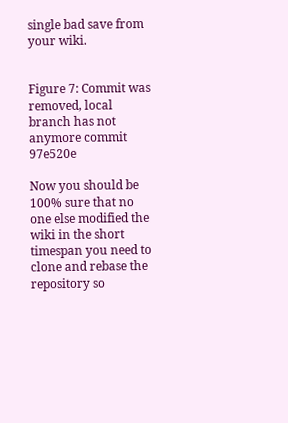single bad save from your wiki.


Figure 7: Commit was removed, local branch has not anymore commit 97e520e

Now you should be 100% sure that no one else modified the wiki in the short timespan you need to clone and rebase the repository so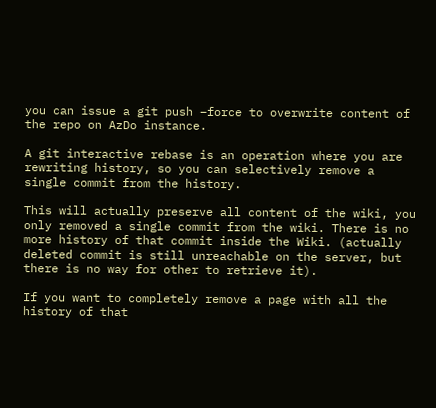you can issue a git push –force to overwrite content of the repo on AzDo instance.

A git interactive rebase is an operation where you are rewriting history, so you can selectively remove a single commit from the history.

This will actually preserve all content of the wiki, you only removed a single commit from the wiki. There is no more history of that commit inside the Wiki. (actually deleted commit is still unreachable on the server, but there is no way for other to retrieve it).

If you want to completely remove a page with all the history of that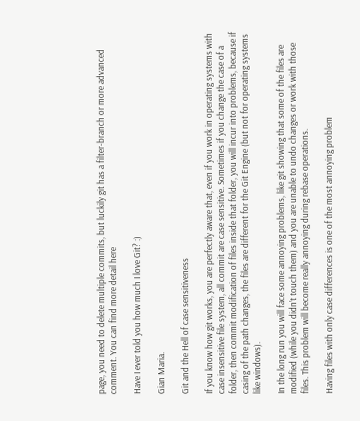page, you need to delete multiple commits, but luckily git has a filter-branch or more advanced comment. You can find more detail here

Have I ever told you how much I love Git? :)

Gian Maria.

Git and the Hell of case sensitiveness

If you know how git works, you are perfectly aware that, even if you work in operating systems with case insensitive file system, all commit are case sensitive. Sometimes if you change the case of a folder, then commit modification of files inside that folder, you will incur into problems, because if casing of the path changes, the files are different for the Git Engine (but not for operating systems like windows).

In the long run you will face some annoying problems, like git showing that some of the files are modified (while you didn’t touch them) and you are unable to undo changes or work with those files. This problem will become really annoying during rebase operations.

Having files with only case differences is one of the most annoying problem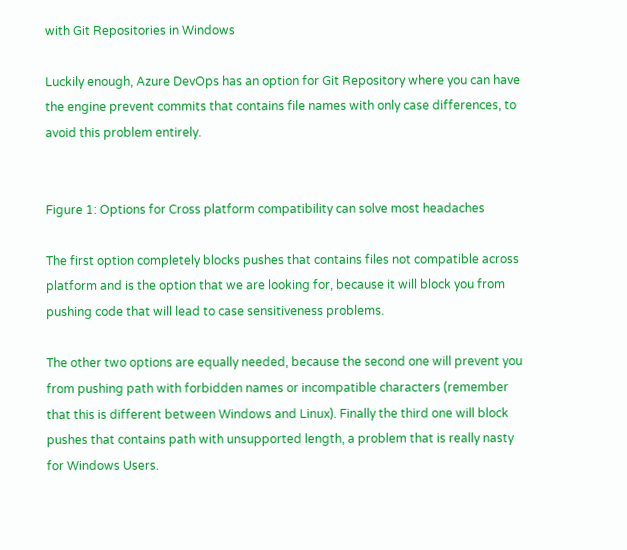with Git Repositories in Windows

Luckily enough, Azure DevOps has an option for Git Repository where you can have the engine prevent commits that contains file names with only case differences, to avoid this problem entirely.


Figure 1: Options for Cross platform compatibility can solve most headaches

The first option completely blocks pushes that contains files not compatible across platform and is the option that we are looking for, because it will block you from pushing code that will lead to case sensitiveness problems.

The other two options are equally needed, because the second one will prevent you from pushing path with forbidden names or incompatible characters (remember that this is different between Windows and Linux). Finally the third one will block pushes that contains path with unsupported length, a problem that is really nasty for Windows Users.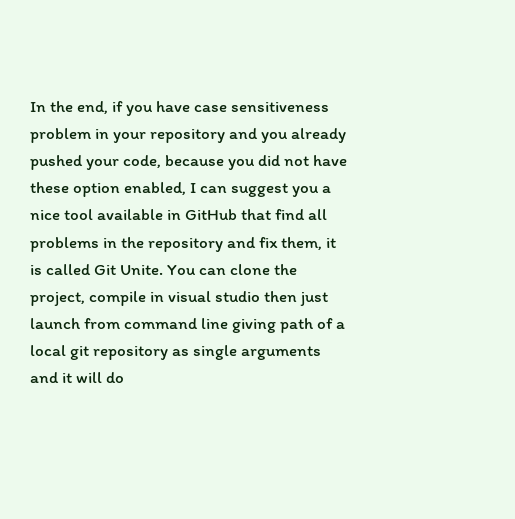In the end, if you have case sensitiveness problem in your repository and you already pushed your code, because you did not have these option enabled, I can suggest you a nice tool available in GitHub that find all problems in the repository and fix them, it is called Git Unite. You can clone the project, compile in visual studio then just launch from command line giving path of a local git repository as single arguments and it will do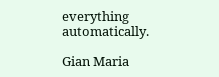everything automatically.

Gian Maria